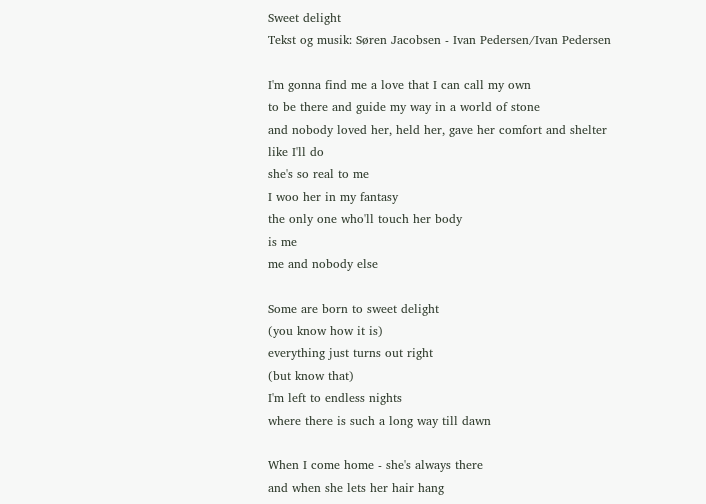Sweet delight
Tekst og musik: Søren Jacobsen - Ivan Pedersen/Ivan Pedersen

I'm gonna find me a love that I can call my own
to be there and guide my way in a world of stone
and nobody loved her, held her, gave her comfort and shelter
like I'll do
she's so real to me
I woo her in my fantasy
the only one who'll touch her body
is me
me and nobody else

Some are born to sweet delight
(you know how it is)
everything just turns out right
(but know that)
I'm left to endless nights
where there is such a long way till dawn

When I come home - she's always there
and when she lets her hair hang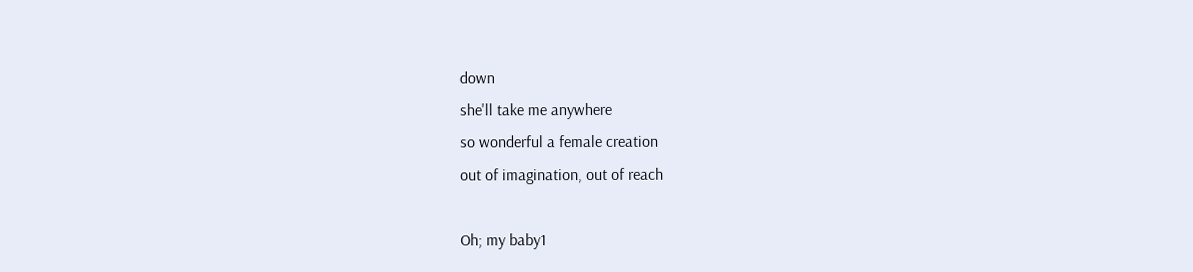down
she'll take me anywhere
so wonderful a female creation
out of imagination, out of reach

Oh; my baby1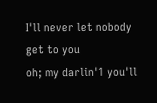I'll never let nobody get to you
oh; my darlin'1 you'll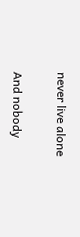never live alone

And nobody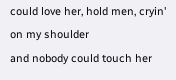could love her, hold men, cryin' on my shoulder
and nobody could touch her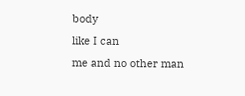body
like I can
me and no other man